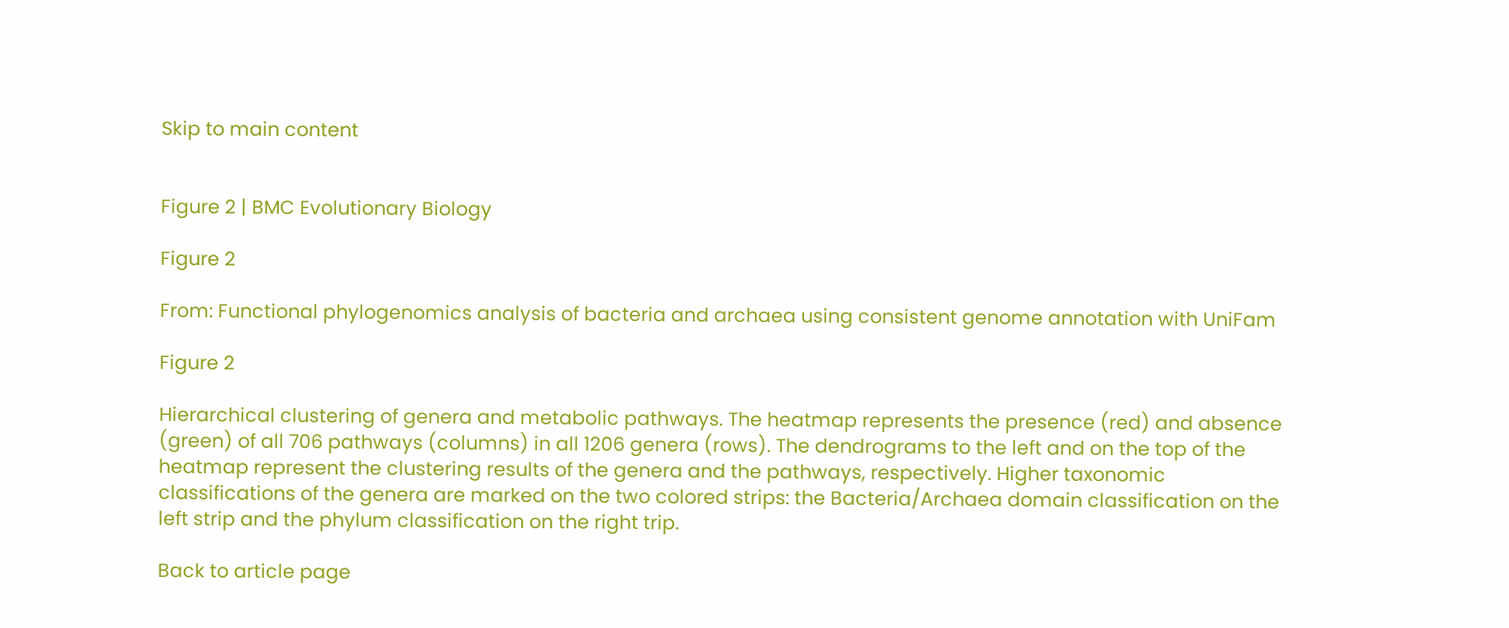Skip to main content


Figure 2 | BMC Evolutionary Biology

Figure 2

From: Functional phylogenomics analysis of bacteria and archaea using consistent genome annotation with UniFam

Figure 2

Hierarchical clustering of genera and metabolic pathways. The heatmap represents the presence (red) and absence (green) of all 706 pathways (columns) in all 1206 genera (rows). The dendrograms to the left and on the top of the heatmap represent the clustering results of the genera and the pathways, respectively. Higher taxonomic classifications of the genera are marked on the two colored strips: the Bacteria/Archaea domain classification on the left strip and the phylum classification on the right trip.

Back to article page